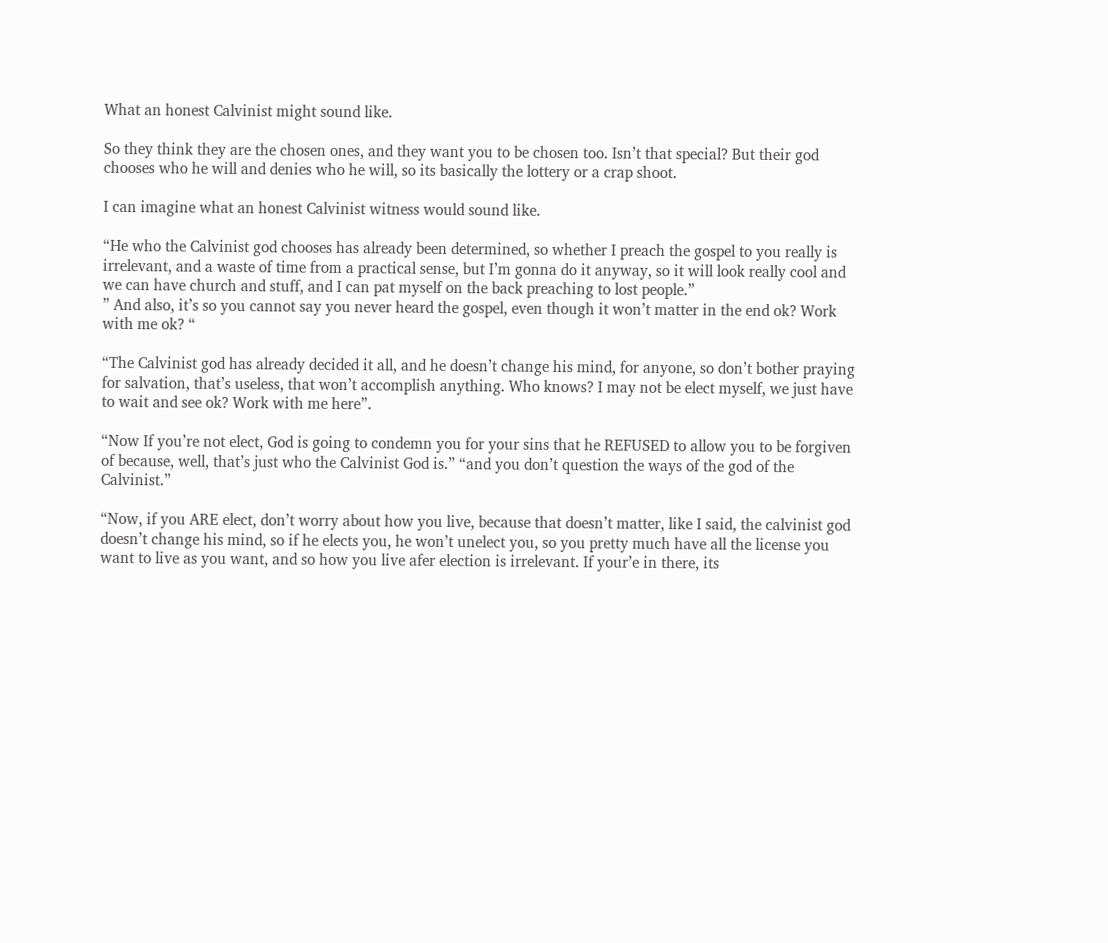What an honest Calvinist might sound like.

So they think they are the chosen ones, and they want you to be chosen too. Isn’t that special? But their god chooses who he will and denies who he will, so its basically the lottery or a crap shoot.

I can imagine what an honest Calvinist witness would sound like.

“He who the Calvinist god chooses has already been determined, so whether I preach the gospel to you really is irrelevant, and a waste of time from a practical sense, but I’m gonna do it anyway, so it will look really cool and we can have church and stuff, and I can pat myself on the back preaching to lost people.”
” And also, it’s so you cannot say you never heard the gospel, even though it won’t matter in the end ok? Work with me ok? “

“The Calvinist god has already decided it all, and he doesn’t change his mind, for anyone, so don’t bother praying for salvation, that’s useless, that won’t accomplish anything. Who knows? I may not be elect myself, we just have to wait and see ok? Work with me here”.

“Now If you’re not elect, God is going to condemn you for your sins that he REFUSED to allow you to be forgiven of because, well, that’s just who the Calvinist God is.” “and you don’t question the ways of the god of the Calvinist.”

“Now, if you ARE elect, don’t worry about how you live, because that doesn’t matter, like I said, the calvinist god doesn’t change his mind, so if he elects you, he won’t unelect you, so you pretty much have all the license you want to live as you want, and so how you live afer election is irrelevant. If your’e in there, its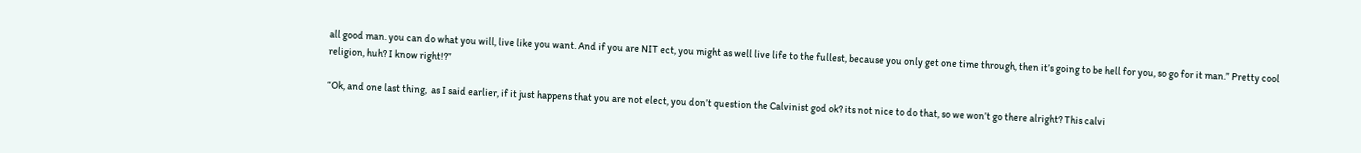all good man. you can do what you will, live like you want. And if you are NIT ect, you might as well live life to the fullest, because you only get one time through, then it’s going to be hell for you, so go for it man.” Pretty cool religion, huh? I know right!?”

“Ok, and one last thing,  as I said earlier, if it just happens that you are not elect, you don’t question the Calvinist god ok? its not nice to do that, so we won’t go there alright? This calvi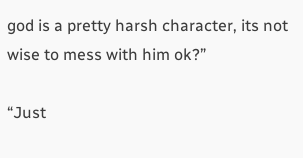god is a pretty harsh character, its not wise to mess with him ok?”

“Just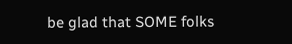be glad that SOME folks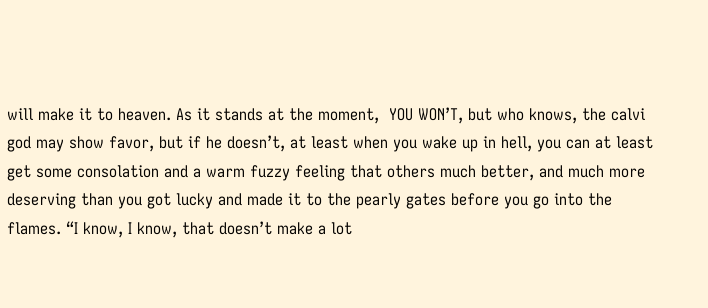will make it to heaven. As it stands at the moment,  YOU WON’T, but who knows, the calvi god may show favor, but if he doesn’t, at least when you wake up in hell, you can at least get some consolation and a warm fuzzy feeling that others much better, and much more deserving than you got lucky and made it to the pearly gates before you go into the flames. “I know, I know, that doesn’t make a lot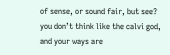of sense, or sound fair, but see? you don’t think like the calvi god, and your ways are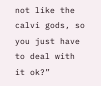not like the calvi gods, so you just have to deal with it ok?”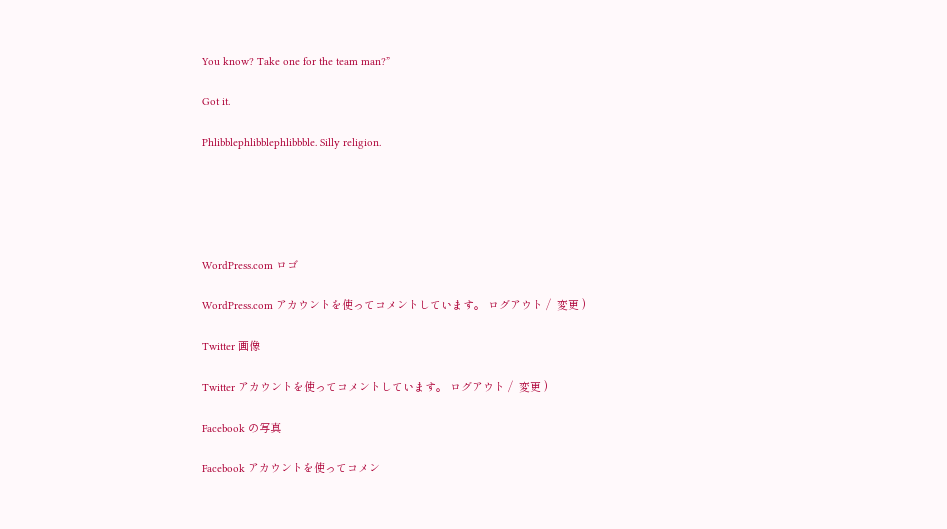You know? Take one for the team man?”

Got it.

Phlibblephlibblephlibbble. Silly religion.





WordPress.com ロゴ

WordPress.com アカウントを使ってコメントしています。 ログアウト /  変更 )

Twitter 画像

Twitter アカウントを使ってコメントしています。 ログアウト /  変更 )

Facebook の写真

Facebook アカウントを使ってコメン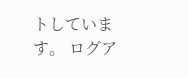トしています。 ログア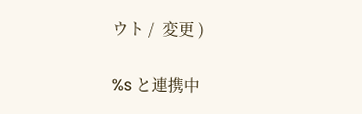ウト /  変更 )

%s と連携中